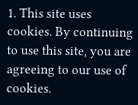1. This site uses cookies. By continuing to use this site, you are agreeing to our use of cookies.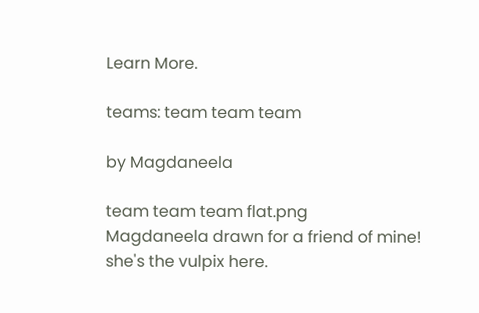Learn More.

teams: team team team

by Magdaneela

team team team flat.png
Magdaneela drawn for a friend of mine!
she's the vulpix here.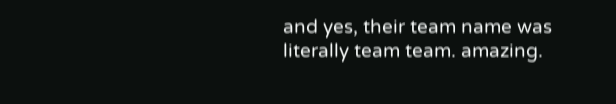and yes, their team name was literally team team. amazing.